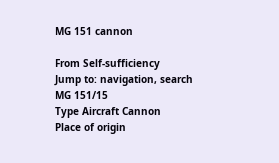MG 151 cannon

From Self-sufficiency
Jump to: navigation, search
MG 151/15
Type Aircraft Cannon
Place of origin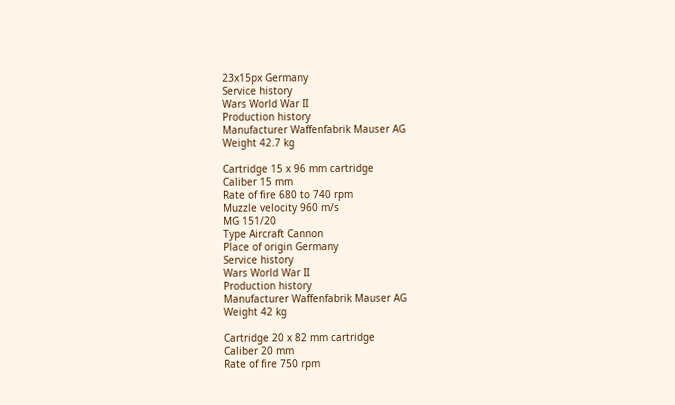23x15px Germany
Service history
Wars World War II
Production history
Manufacturer Waffenfabrik Mauser AG
Weight 42.7 kg

Cartridge 15 x 96 mm cartridge
Caliber 15 mm
Rate of fire 680 to 740 rpm
Muzzle velocity 960 m/s
MG 151/20
Type Aircraft Cannon
Place of origin Germany
Service history
Wars World War II
Production history
Manufacturer Waffenfabrik Mauser AG
Weight 42 kg

Cartridge 20 x 82 mm cartridge
Caliber 20 mm
Rate of fire 750 rpm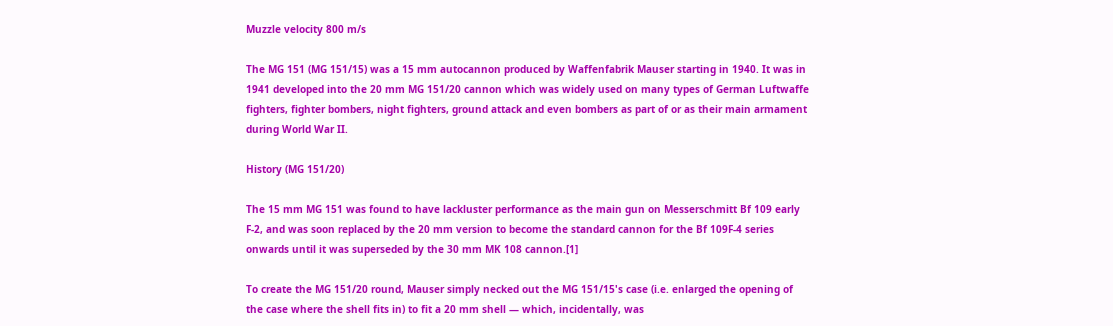Muzzle velocity 800 m/s

The MG 151 (MG 151/15) was a 15 mm autocannon produced by Waffenfabrik Mauser starting in 1940. It was in 1941 developed into the 20 mm MG 151/20 cannon which was widely used on many types of German Luftwaffe fighters, fighter bombers, night fighters, ground attack and even bombers as part of or as their main armament during World War II.

History (MG 151/20)

The 15 mm MG 151 was found to have lackluster performance as the main gun on Messerschmitt Bf 109 early F-2, and was soon replaced by the 20 mm version to become the standard cannon for the Bf 109F-4 series onwards until it was superseded by the 30 mm MK 108 cannon.[1]

To create the MG 151/20 round, Mauser simply necked out the MG 151/15's case (i.e. enlarged the opening of the case where the shell fits in) to fit a 20 mm shell — which, incidentally, was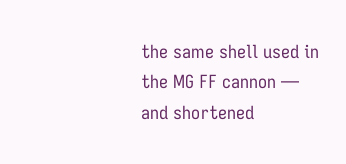the same shell used in the MG FF cannon — and shortened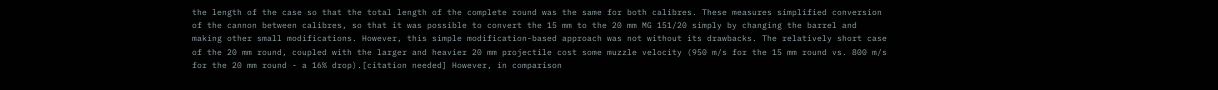the length of the case so that the total length of the complete round was the same for both calibres. These measures simplified conversion of the cannon between calibres, so that it was possible to convert the 15 mm to the 20 mm MG 151/20 simply by changing the barrel and making other small modifications. However, this simple modification-based approach was not without its drawbacks. The relatively short case of the 20 mm round, coupled with the larger and heavier 20 mm projectile cost some muzzle velocity (950 m/s for the 15 mm round vs. 800 m/s for the 20 mm round - a 16% drop).[citation needed] However, in comparison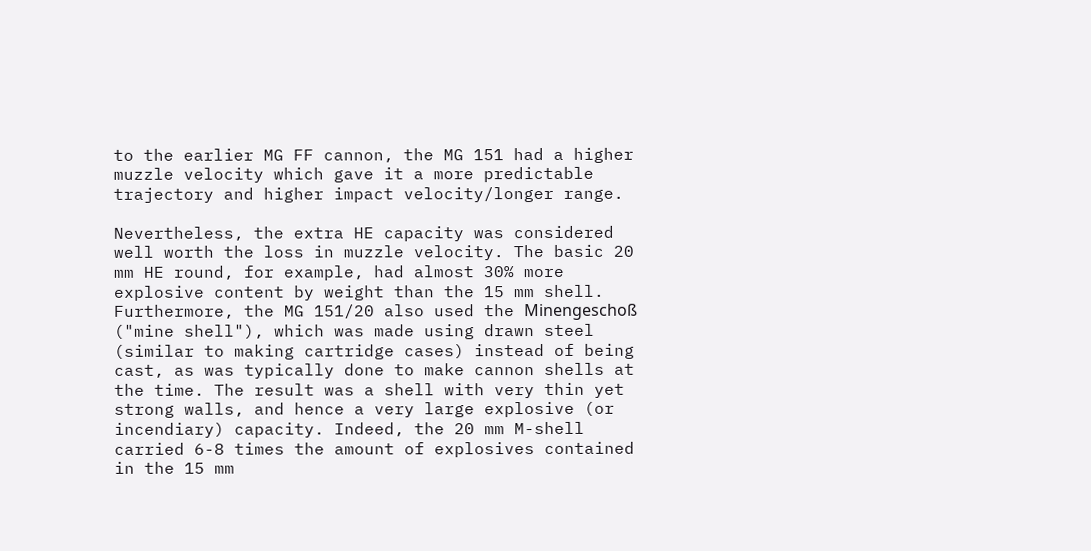to the earlier MG FF cannon, the MG 151 had a higher muzzle velocity which gave it a more predictable trajectory and higher impact velocity/longer range.

Nevertheless, the extra HE capacity was considered well worth the loss in muzzle velocity. The basic 20 mm HE round, for example, had almost 30% more explosive content by weight than the 15 mm shell. Furthermore, the MG 151/20 also used the Minengeschoß ("mine shell"), which was made using drawn steel (similar to making cartridge cases) instead of being cast, as was typically done to make cannon shells at the time. The result was a shell with very thin yet strong walls, and hence a very large explosive (or incendiary) capacity. Indeed, the 20 mm M-shell carried 6-8 times the amount of explosives contained in the 15 mm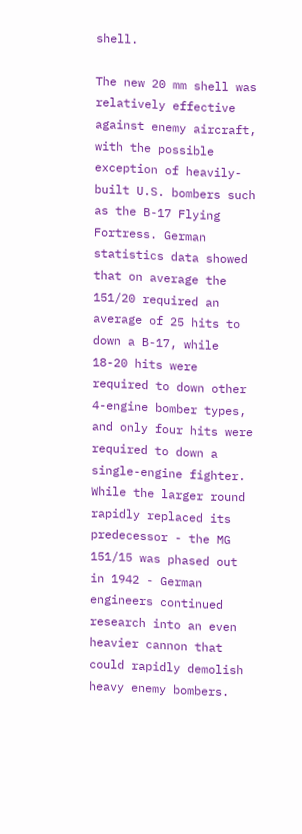shell.

The new 20 mm shell was relatively effective against enemy aircraft, with the possible exception of heavily-built U.S. bombers such as the B-17 Flying Fortress. German statistics data showed that on average the 151/20 required an average of 25 hits to down a B-17, while 18-20 hits were required to down other 4-engine bomber types, and only four hits were required to down a single-engine fighter. While the larger round rapidly replaced its predecessor - the MG 151/15 was phased out in 1942 - German engineers continued research into an even heavier cannon that could rapidly demolish heavy enemy bombers.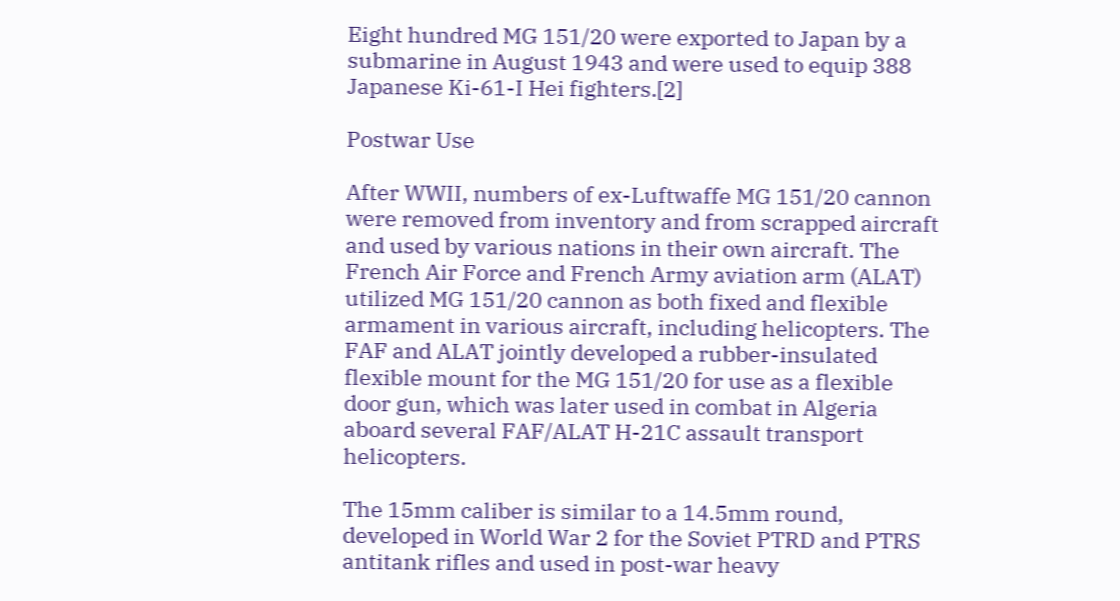Eight hundred MG 151/20 were exported to Japan by a submarine in August 1943 and were used to equip 388 Japanese Ki-61-I Hei fighters.[2]

Postwar Use

After WWII, numbers of ex-Luftwaffe MG 151/20 cannon were removed from inventory and from scrapped aircraft and used by various nations in their own aircraft. The French Air Force and French Army aviation arm (ALAT) utilized MG 151/20 cannon as both fixed and flexible armament in various aircraft, including helicopters. The FAF and ALAT jointly developed a rubber-insulated flexible mount for the MG 151/20 for use as a flexible door gun, which was later used in combat in Algeria aboard several FAF/ALAT H-21C assault transport helicopters.

The 15mm caliber is similar to a 14.5mm round, developed in World War 2 for the Soviet PTRD and PTRS antitank rifles and used in post-war heavy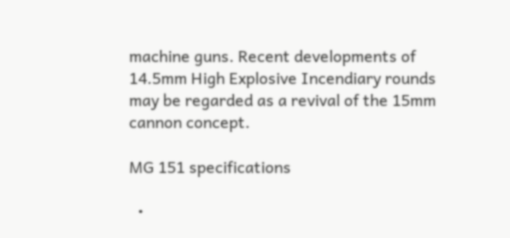machine guns. Recent developments of 14.5mm High Explosive Incendiary rounds may be regarded as a revival of the 15mm cannon concept.

MG 151 specifications

  •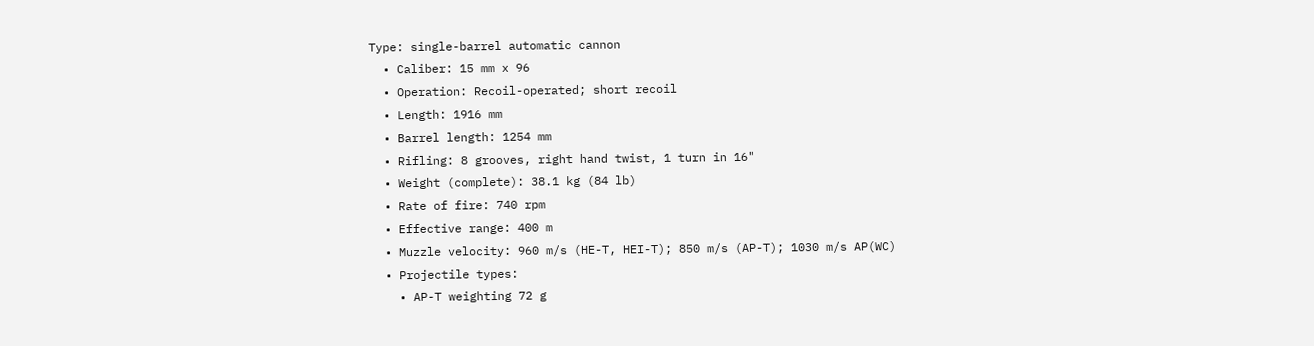Type: single-barrel automatic cannon
  • Caliber: 15 mm x 96
  • Operation: Recoil-operated; short recoil
  • Length: 1916 mm
  • Barrel length: 1254 mm
  • Rifling: 8 grooves, right hand twist, 1 turn in 16"
  • Weight (complete): 38.1 kg (84 lb)
  • Rate of fire: 740 rpm
  • Effective range: 400 m
  • Muzzle velocity: 960 m/s (HE-T, HEI-T); 850 m/s (AP-T); 1030 m/s AP(WC)
  • Projectile types:
    • AP-T weighting 72 g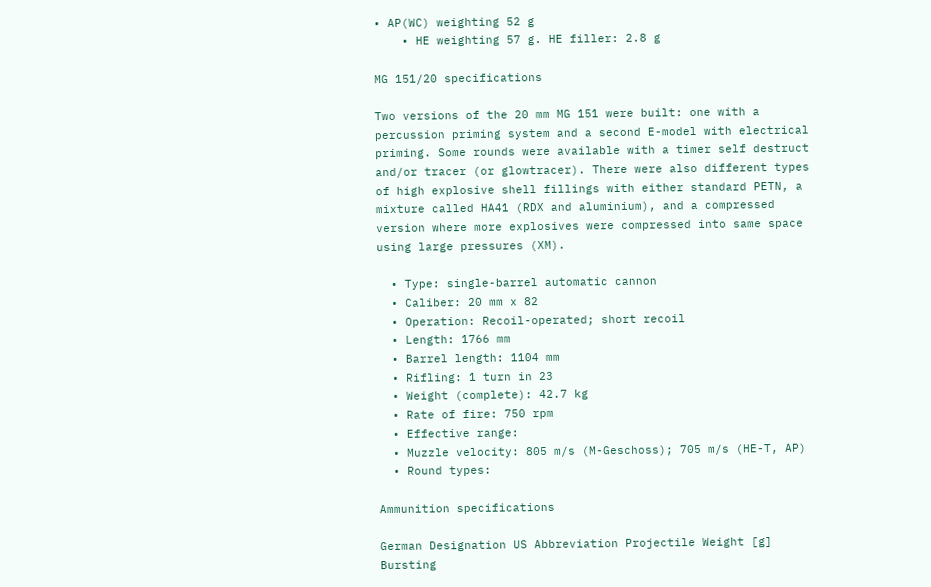• AP(WC) weighting 52 g
    • HE weighting 57 g. HE filler: 2.8 g

MG 151/20 specifications

Two versions of the 20 mm MG 151 were built: one with a percussion priming system and a second E-model with electrical priming. Some rounds were available with a timer self destruct and/or tracer (or glowtracer). There were also different types of high explosive shell fillings with either standard PETN, a mixture called HA41 (RDX and aluminium), and a compressed version where more explosives were compressed into same space using large pressures (XM).

  • Type: single-barrel automatic cannon
  • Caliber: 20 mm x 82
  • Operation: Recoil-operated; short recoil
  • Length: 1766 mm
  • Barrel length: 1104 mm
  • Rifling: 1 turn in 23
  • Weight (complete): 42.7 kg
  • Rate of fire: 750 rpm
  • Effective range:
  • Muzzle velocity: 805 m/s (M-Geschoss); 705 m/s (HE-T, AP)
  • Round types:

Ammunition specifications

German Designation US Abbreviation Projectile Weight [g] Bursting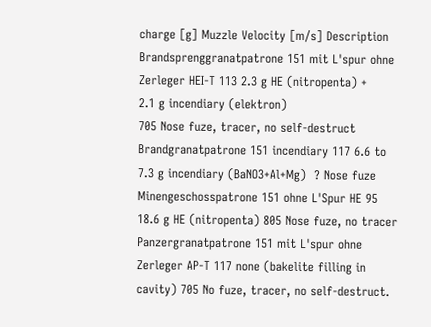charge [g] Muzzle Velocity [m/s] Description
Brandsprenggranatpatrone 151 mit L'spur ohne Zerleger HEI-T 113 2.3 g HE (nitropenta) +
2.1 g incendiary (elektron)
705 Nose fuze, tracer, no self-destruct
Brandgranatpatrone 151 incendiary 117 6.6 to 7.3 g incendiary (BaNO3+Al+Mg)  ? Nose fuze
Minengeschosspatrone 151 ohne L'Spur HE 95 18.6 g HE (nitropenta) 805 Nose fuze, no tracer
Panzergranatpatrone 151 mit L'spur ohne Zerleger AP-T 117 none (bakelite filling in cavity) 705 No fuze, tracer, no self-destruct.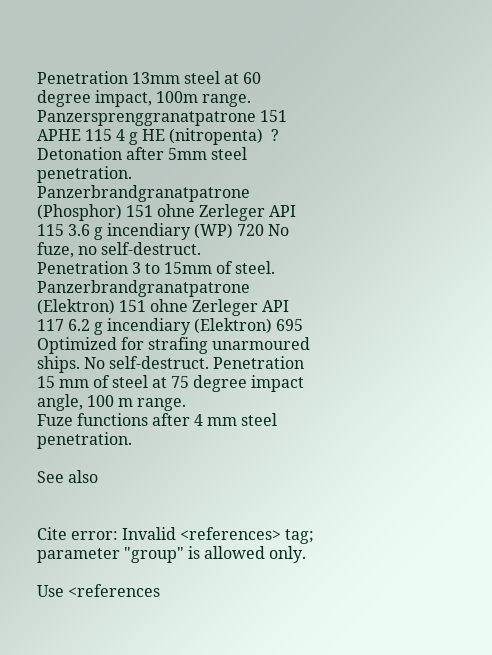Penetration 13mm steel at 60 degree impact, 100m range.
Panzersprenggranatpatrone 151 APHE 115 4 g HE (nitropenta)  ? Detonation after 5mm steel penetration.
Panzerbrandgranatpatrone (Phosphor) 151 ohne Zerleger API 115 3.6 g incendiary (WP) 720 No fuze, no self-destruct.
Penetration 3 to 15mm of steel.
Panzerbrandgranatpatrone (Elektron) 151 ohne Zerleger API 117 6.2 g incendiary (Elektron) 695 Optimized for strafing unarmoured ships. No self-destruct. Penetration 15 mm of steel at 75 degree impact angle, 100 m range.
Fuze functions after 4 mm steel penetration.

See also


Cite error: Invalid <references> tag; parameter "group" is allowed only.

Use <references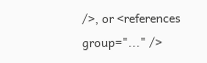/>, or <references group="..." />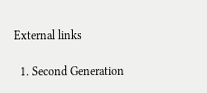External links

  1. Second Generation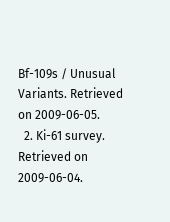Bf-109s / Unusual Variants. Retrieved on 2009-06-05.
  2. Ki-61 survey. Retrieved on 2009-06-04.